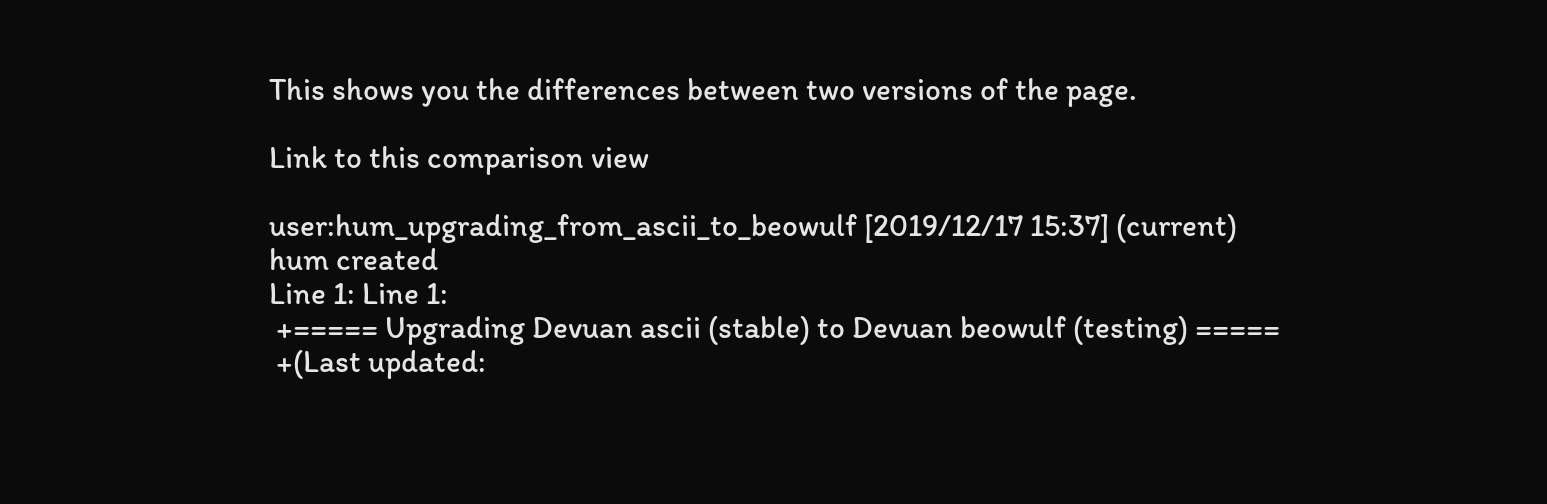This shows you the differences between two versions of the page.

Link to this comparison view

user:hum_upgrading_from_ascii_to_beowulf [2019/12/17 15:37] (current)
hum created
Line 1: Line 1:
 +===== Upgrading Devuan ascii (stable) to Devuan beowulf (testing) =====
 +(Last updated: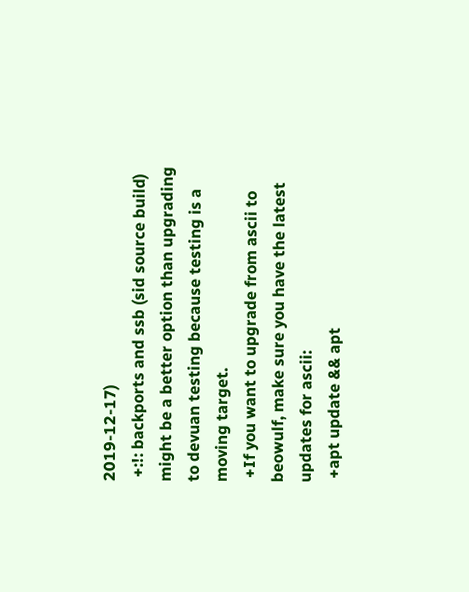2019-12-17)
 +:!: backports and ssb (sid source build) might be a better option than upgrading to devuan testing because testing is a moving target.
 +If you want to upgrade from ascii to beowulf, make sure you have the latest updates for ascii:
 +apt update && apt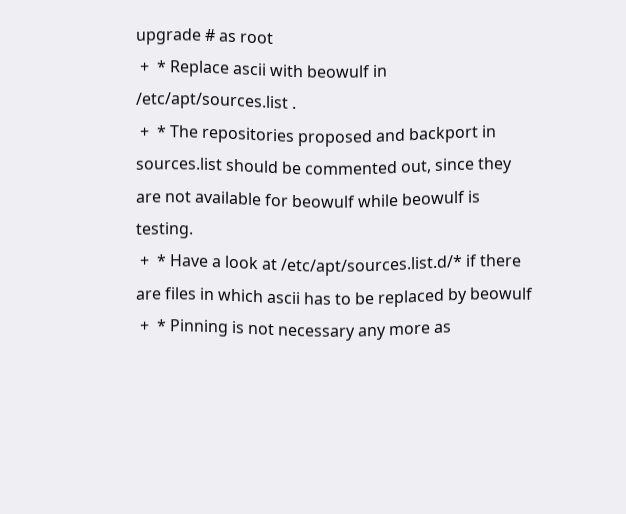upgrade # as root
 +  * Replace ascii with beowulf in /etc/apt/sources.list .
 +  * The repositories proposed and backport in sources.list should be commented out, since they are not available for beowulf while beowulf is testing.
 +  * Have a look at /etc/apt/sources.list.d/* if there are files in which ascii has to be replaced by beowulf
 +  * Pinning is not necessary any more as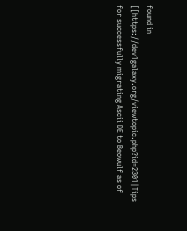found in [[https://dev1galaxy.org/viewtopic.php?id=2301|Tips for successfully migrating Ascii DE to Beowulf as of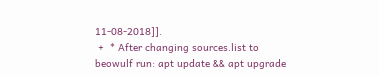11-08-2018]].
 +  * After changing sources.list to beowulf run: apt update && apt upgrade